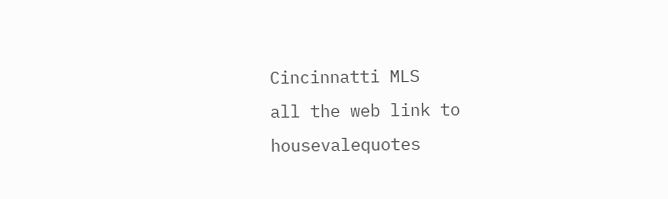Cincinnatti MLS
all the web link to housevalequotes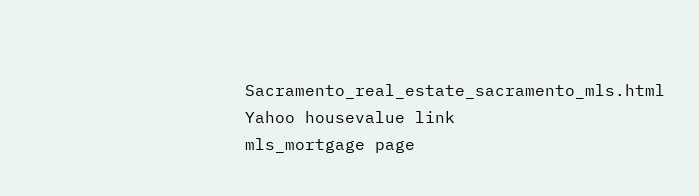Sacramento_real_estate_sacramento_mls.html
Yahoo housevalue link
mls_mortgage page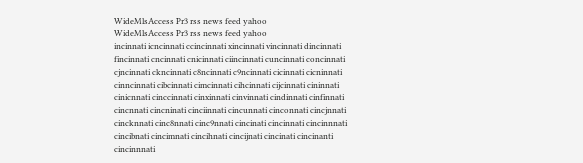WideMlsAccess Pr3 rss news feed yahoo
WideMlsAccess Pr3 rss news feed yahoo
incinnati icncinnati ccincinnati xincinnati vincinnati dincinnati fincinnati cncinnati cnicinnati ciincinnati cuncinnati concinnati cjncinnati ckncinnati c8ncinnati c9ncinnati cicinnati cicninnati cinncinnati cibcinnati cimcinnati cihcinnati cijcinnati cininnati cinicnnati cinccinnati cinxinnati cinvinnati cindinnati cinfinnati cincnnati cincninati cinciinnati cincunnati cinconnati cincjnnati cincknnati cinc8nnati cinc9nnati cincinati cincinnati cincinnnati cincibnati cincimnati cincihnati cincijnati cincinati cincinanti cincinnnati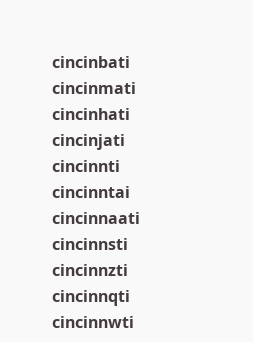cincinbati cincinmati cincinhati cincinjati cincinnti cincinntai cincinnaati cincinnsti cincinnzti cincinnqti cincinnwti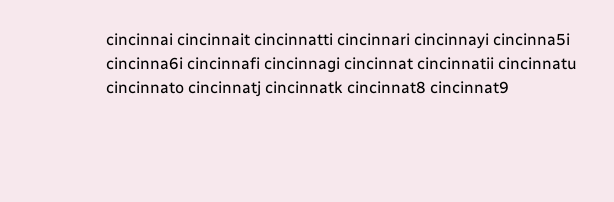cincinnai cincinnait cincinnatti cincinnari cincinnayi cincinna5i cincinna6i cincinnafi cincinnagi cincinnat cincinnatii cincinnatu cincinnato cincinnatj cincinnatk cincinnat8 cincinnat9